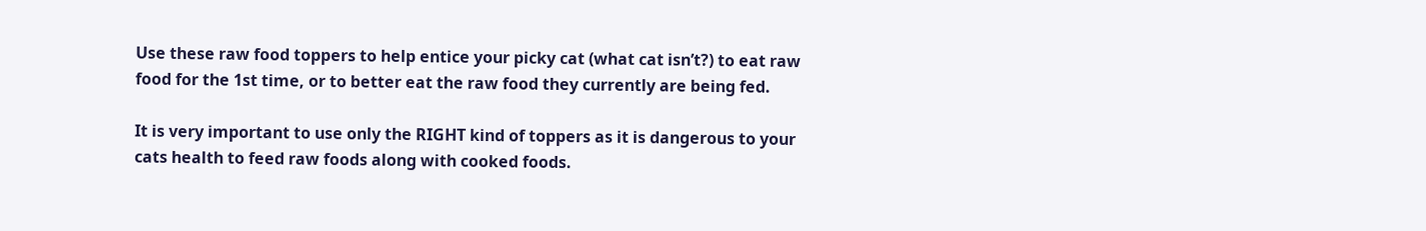Use these raw food toppers to help entice your picky cat (what cat isn’t?) to eat raw food for the 1st time, or to better eat the raw food they currently are being fed.

It is very important to use only the RIGHT kind of toppers as it is dangerous to your cats health to feed raw foods along with cooked foods.